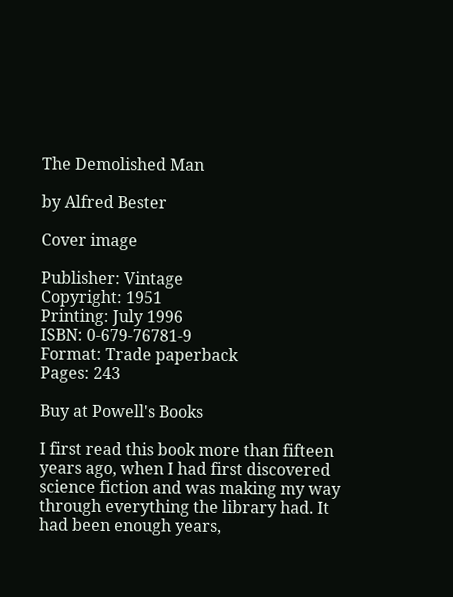The Demolished Man

by Alfred Bester

Cover image

Publisher: Vintage
Copyright: 1951
Printing: July 1996
ISBN: 0-679-76781-9
Format: Trade paperback
Pages: 243

Buy at Powell's Books

I first read this book more than fifteen years ago, when I had first discovered science fiction and was making my way through everything the library had. It had been enough years,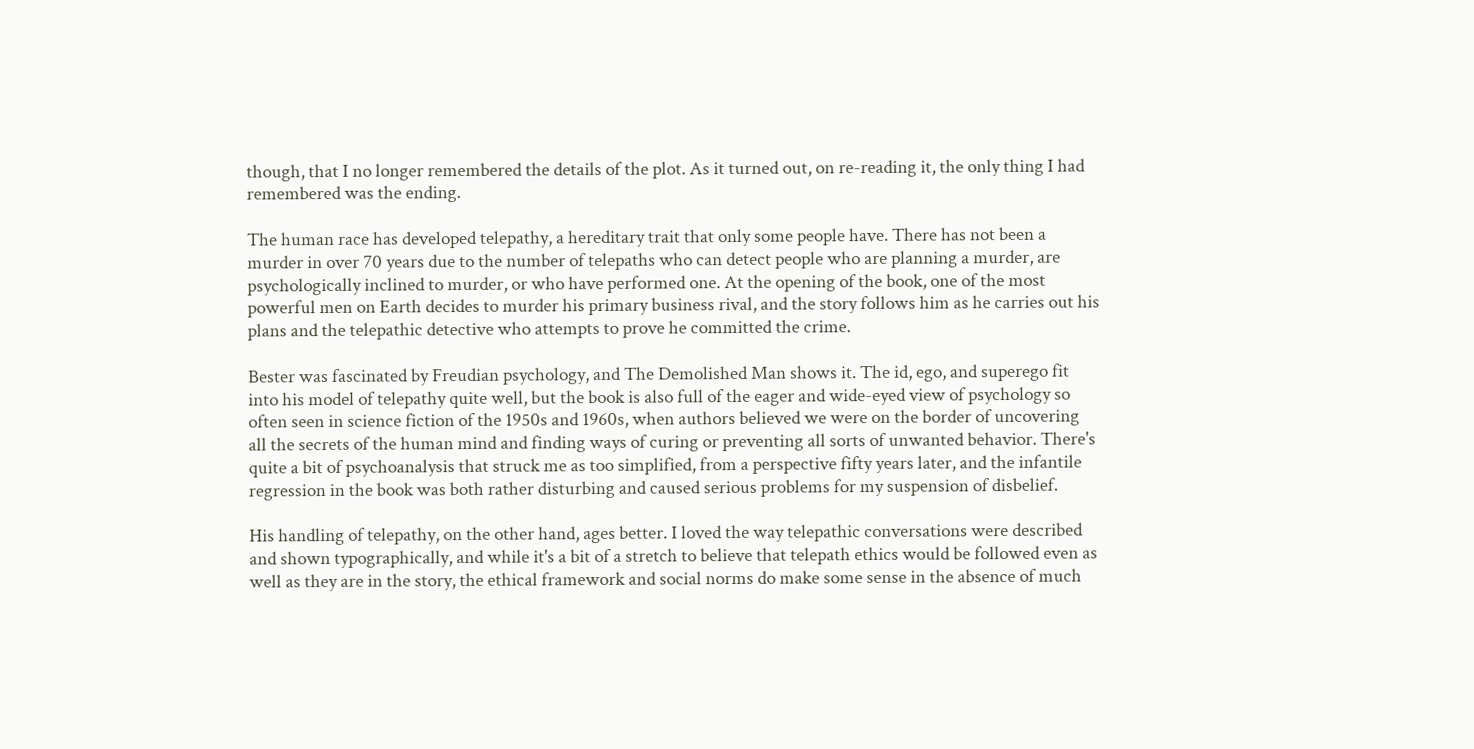though, that I no longer remembered the details of the plot. As it turned out, on re-reading it, the only thing I had remembered was the ending.

The human race has developed telepathy, a hereditary trait that only some people have. There has not been a murder in over 70 years due to the number of telepaths who can detect people who are planning a murder, are psychologically inclined to murder, or who have performed one. At the opening of the book, one of the most powerful men on Earth decides to murder his primary business rival, and the story follows him as he carries out his plans and the telepathic detective who attempts to prove he committed the crime.

Bester was fascinated by Freudian psychology, and The Demolished Man shows it. The id, ego, and superego fit into his model of telepathy quite well, but the book is also full of the eager and wide-eyed view of psychology so often seen in science fiction of the 1950s and 1960s, when authors believed we were on the border of uncovering all the secrets of the human mind and finding ways of curing or preventing all sorts of unwanted behavior. There's quite a bit of psychoanalysis that struck me as too simplified, from a perspective fifty years later, and the infantile regression in the book was both rather disturbing and caused serious problems for my suspension of disbelief.

His handling of telepathy, on the other hand, ages better. I loved the way telepathic conversations were described and shown typographically, and while it's a bit of a stretch to believe that telepath ethics would be followed even as well as they are in the story, the ethical framework and social norms do make some sense in the absence of much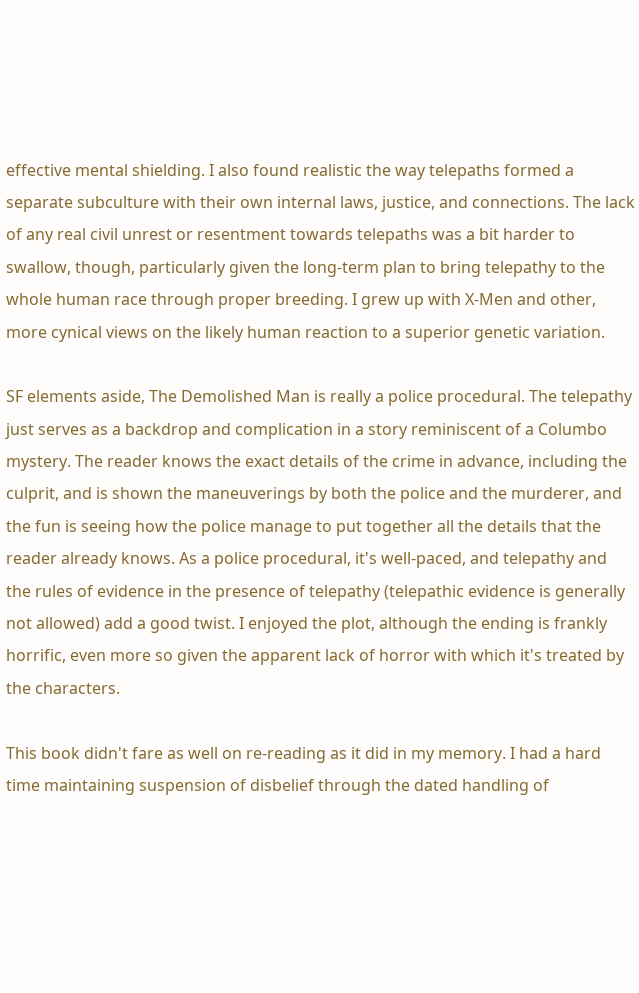effective mental shielding. I also found realistic the way telepaths formed a separate subculture with their own internal laws, justice, and connections. The lack of any real civil unrest or resentment towards telepaths was a bit harder to swallow, though, particularly given the long-term plan to bring telepathy to the whole human race through proper breeding. I grew up with X-Men and other, more cynical views on the likely human reaction to a superior genetic variation.

SF elements aside, The Demolished Man is really a police procedural. The telepathy just serves as a backdrop and complication in a story reminiscent of a Columbo mystery. The reader knows the exact details of the crime in advance, including the culprit, and is shown the maneuverings by both the police and the murderer, and the fun is seeing how the police manage to put together all the details that the reader already knows. As a police procedural, it's well-paced, and telepathy and the rules of evidence in the presence of telepathy (telepathic evidence is generally not allowed) add a good twist. I enjoyed the plot, although the ending is frankly horrific, even more so given the apparent lack of horror with which it's treated by the characters.

This book didn't fare as well on re-reading as it did in my memory. I had a hard time maintaining suspension of disbelief through the dated handling of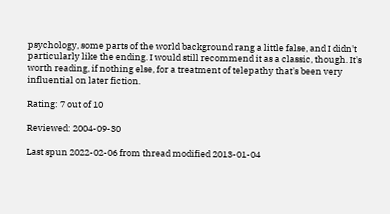psychology, some parts of the world background rang a little false, and I didn't particularly like the ending. I would still recommend it as a classic, though. It's worth reading, if nothing else, for a treatment of telepathy that's been very influential on later fiction.

Rating: 7 out of 10

Reviewed: 2004-09-30

Last spun 2022-02-06 from thread modified 2013-01-04